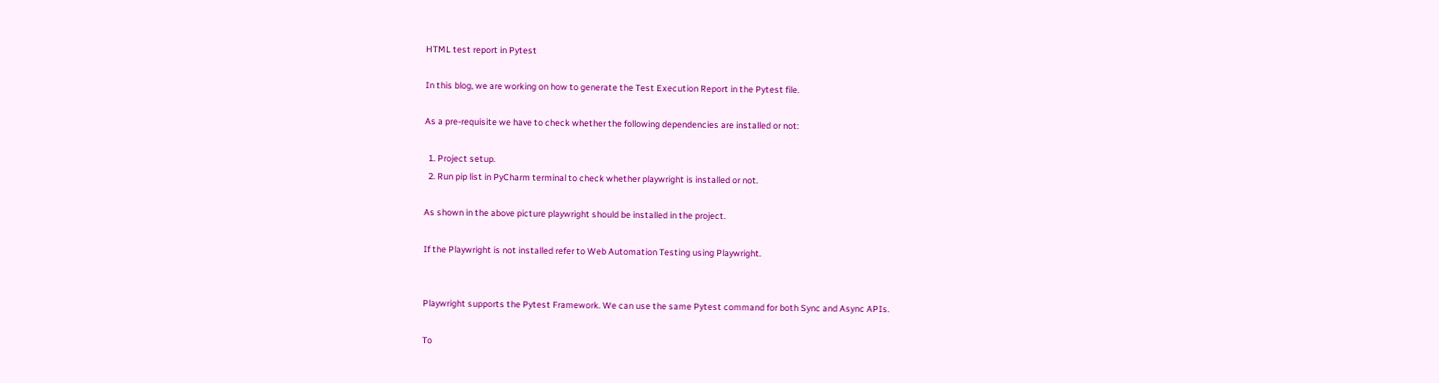HTML test report in Pytest

In this blog, we are working on how to generate the Test Execution Report in the Pytest file.

As a pre-requisite we have to check whether the following dependencies are installed or not:

  1. Project setup.
  2. Run pip list in PyCharm terminal to check whether playwright is installed or not.

As shown in the above picture playwright should be installed in the project.

If the Playwright is not installed refer to Web Automation Testing using Playwright.


Playwright supports the Pytest Framework. We can use the same Pytest command for both Sync and Async APIs.

To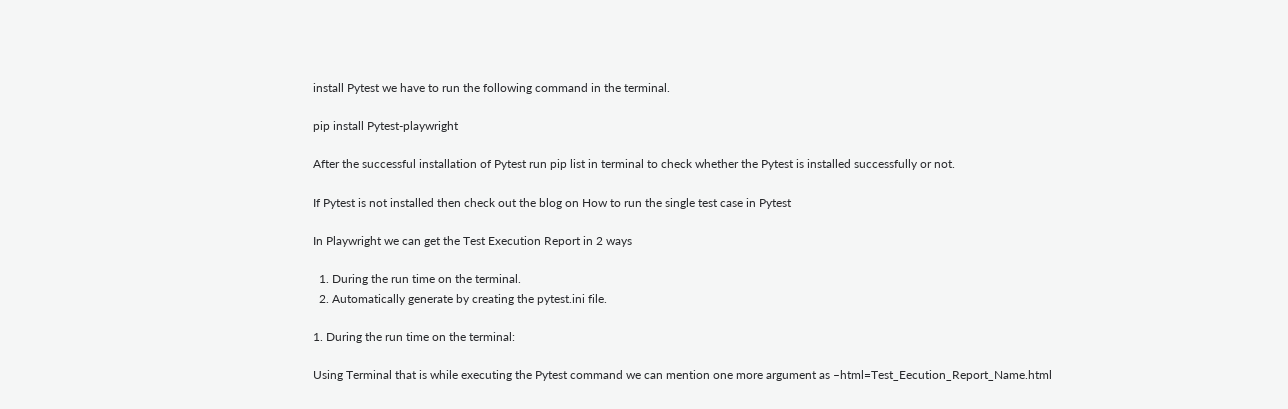install Pytest we have to run the following command in the terminal.

pip install Pytest-playwright

After the successful installation of Pytest run pip list in terminal to check whether the Pytest is installed successfully or not.

If Pytest is not installed then check out the blog on How to run the single test case in Pytest

In Playwright we can get the Test Execution Report in 2 ways

  1. During the run time on the terminal.
  2. Automatically generate by creating the pytest.ini file.

1. During the run time on the terminal:

Using Terminal that is while executing the Pytest command we can mention one more argument as –html=Test_Eecution_Report_Name.html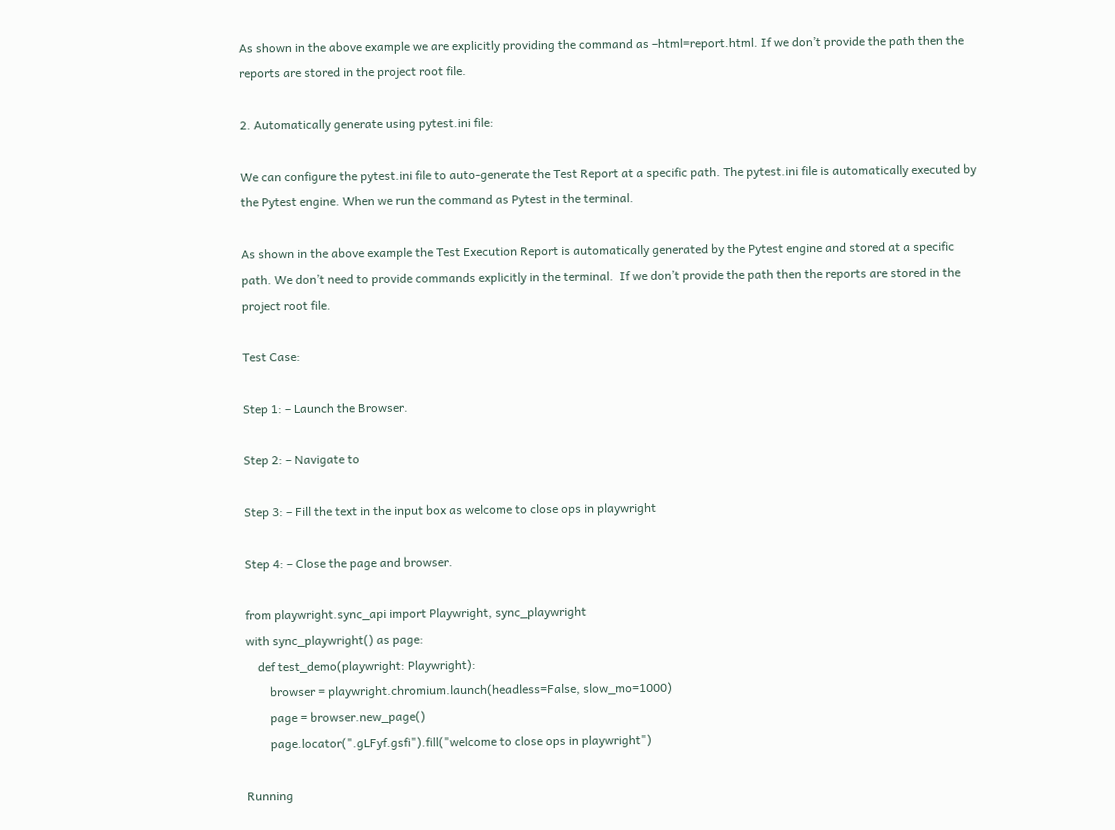As shown in the above example we are explicitly providing the command as –html=report.html. If we don’t provide the path then the reports are stored in the project root file.

2. Automatically generate using pytest.ini file:

We can configure the pytest.ini file to auto-generate the Test Report at a specific path. The pytest.ini file is automatically executed by the Pytest engine. When we run the command as Pytest in the terminal.

As shown in the above example the Test Execution Report is automatically generated by the Pytest engine and stored at a specific path. We don’t need to provide commands explicitly in the terminal.  If we don’t provide the path then the reports are stored in the project root file.

Test Case:

Step 1: – Launch the Browser.

Step 2: – Navigate to

Step 3: – Fill the text in the input box as welcome to close ops in playwright

Step 4: – Close the page and browser.

from playwright.sync_api import Playwright, sync_playwright
with sync_playwright() as page:
    def test_demo(playwright: Playwright):
        browser = playwright.chromium.launch(headless=False, slow_mo=1000)
        page = browser.new_page()
        page.locator(".gLFyf.gsfi").fill("welcome to close ops in playwright")

Running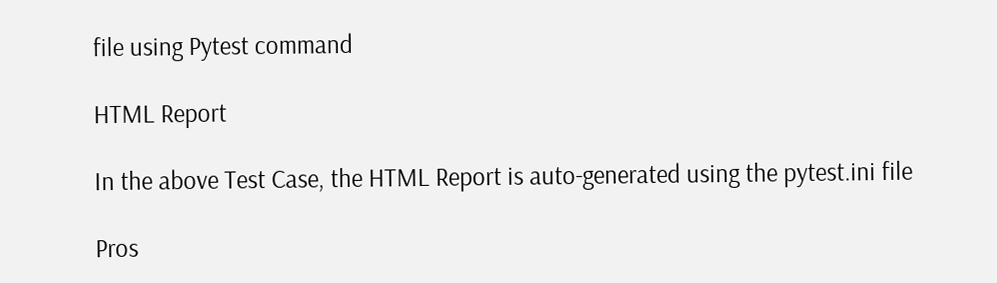file using Pytest command

HTML Report

In the above Test Case, the HTML Report is auto-generated using the pytest.ini file

Pros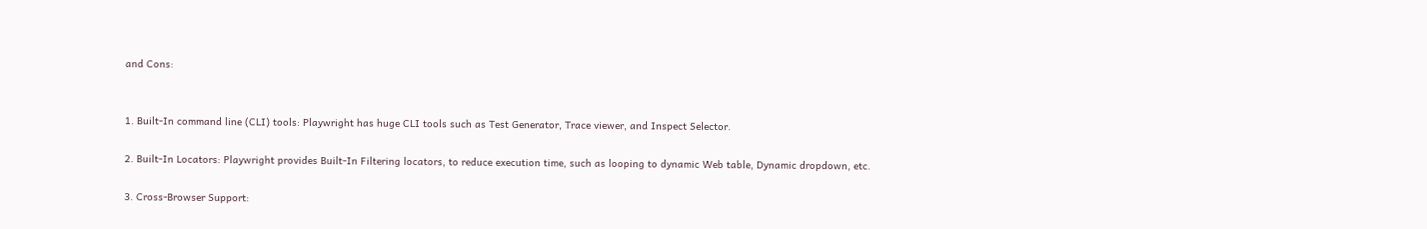and Cons:


1. Built-In command line (CLI) tools: Playwright has huge CLI tools such as Test Generator, Trace viewer, and Inspect Selector.

2. Built-In Locators: Playwright provides Built-In Filtering locators, to reduce execution time, such as looping to dynamic Web table, Dynamic dropdown, etc.

3. Cross-Browser Support: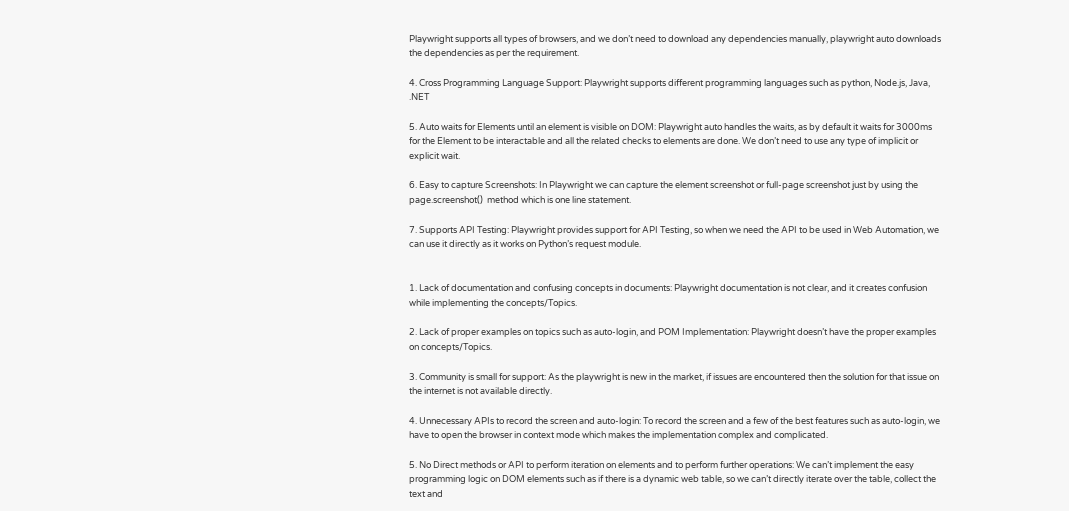Playwright supports all types of browsers, and we don’t need to download any dependencies manually, playwright auto downloads the dependencies as per the requirement.

4. Cross Programming Language Support: Playwright supports different programming languages such as python, Node.js, Java, .NET

5. Auto waits for Elements until an element is visible on DOM: Playwright auto handles the waits, as by default it waits for 3000ms for the Element to be interactable and all the related checks to elements are done. We don’t need to use any type of implicit or explicit wait.

6. Easy to capture Screenshots: In Playwright we can capture the element screenshot or full-page screenshot just by using the page.screenshot()  method which is one line statement.

7. Supports API Testing: Playwright provides support for API Testing, so when we need the API to be used in Web Automation, we can use it directly as it works on Python’s request module.


1. Lack of documentation and confusing concepts in documents: Playwright documentation is not clear, and it creates confusion while implementing the concepts/Topics.

2. Lack of proper examples on topics such as auto-login, and POM Implementation: Playwright doesn’t have the proper examples on concepts/Topics.

3. Community is small for support: As the playwright is new in the market, if issues are encountered then the solution for that issue on the internet is not available directly.

4. Unnecessary APIs to record the screen and auto-login: To record the screen and a few of the best features such as auto-login, we have to open the browser in context mode which makes the implementation complex and complicated.

5. No Direct methods or API to perform iteration on elements and to perform further operations: We can’t implement the easy programming logic on DOM elements such as if there is a dynamic web table, so we can’t directly iterate over the table, collect the text and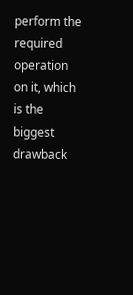perform the required operation on it, which is the biggest drawback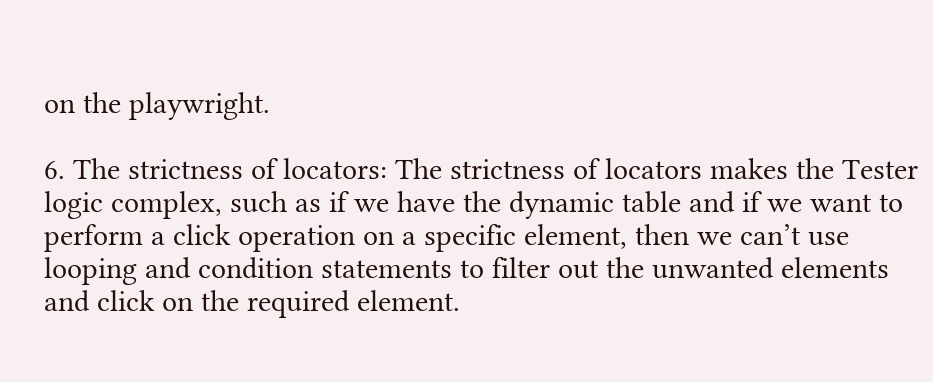on the playwright.

6. The strictness of locators: The strictness of locators makes the Tester logic complex, such as if we have the dynamic table and if we want to perform a click operation on a specific element, then we can’t use looping and condition statements to filter out the unwanted elements and click on the required element.